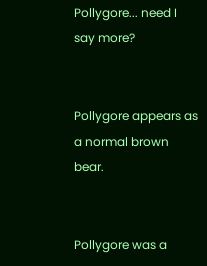Pollygore... need I say more?


Pollygore appears as a normal brown bear.


Pollygore was a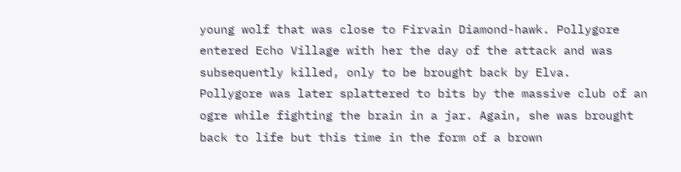young wolf that was close to Firvain Diamond-hawk. Pollygore entered Echo Village with her the day of the attack and was subsequently killed, only to be brought back by Elva.
Pollygore was later splattered to bits by the massive club of an ogre while fighting the brain in a jar. Again, she was brought back to life but this time in the form of a brown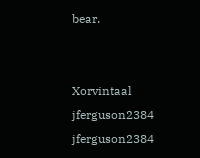bear.


Xorvintaal jferguson2384 jferguson2384